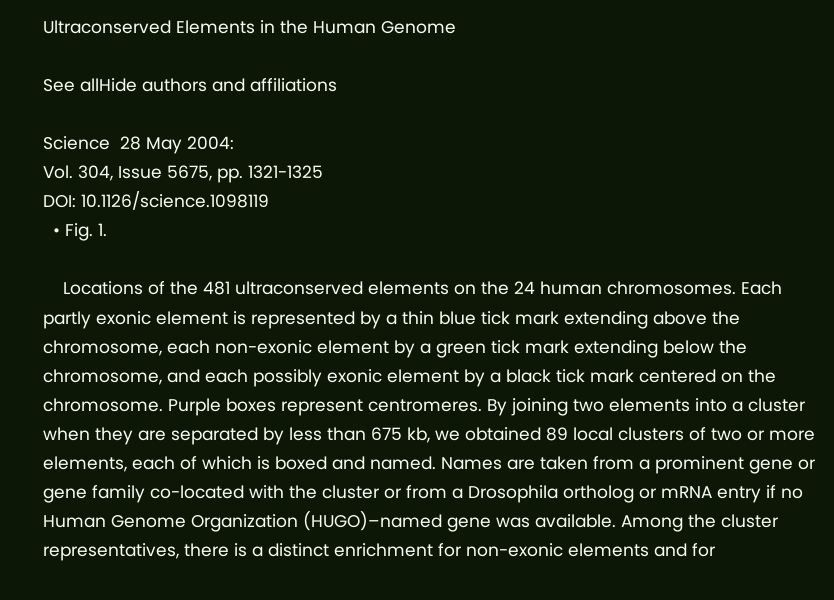Ultraconserved Elements in the Human Genome

See allHide authors and affiliations

Science  28 May 2004:
Vol. 304, Issue 5675, pp. 1321-1325
DOI: 10.1126/science.1098119
  • Fig. 1.

    Locations of the 481 ultraconserved elements on the 24 human chromosomes. Each partly exonic element is represented by a thin blue tick mark extending above the chromosome, each non-exonic element by a green tick mark extending below the chromosome, and each possibly exonic element by a black tick mark centered on the chromosome. Purple boxes represent centromeres. By joining two elements into a cluster when they are separated by less than 675 kb, we obtained 89 local clusters of two or more elements, each of which is boxed and named. Names are taken from a prominent gene or gene family co-located with the cluster or from a Drosophila ortholog or mRNA entry if no Human Genome Organization (HUGO)–named gene was available. Among the cluster representatives, there is a distinct enrichment for non-exonic elements and for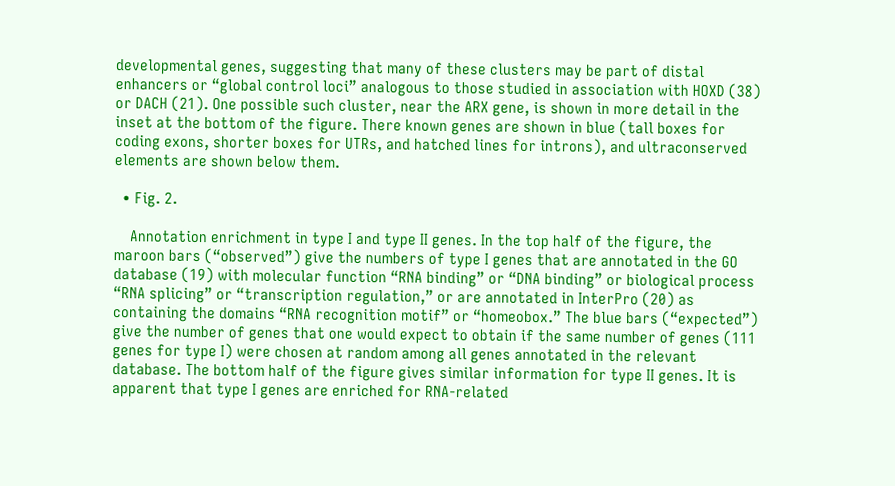developmental genes, suggesting that many of these clusters may be part of distal enhancers or “global control loci” analogous to those studied in association with HOXD (38) or DACH (21). One possible such cluster, near the ARX gene, is shown in more detail in the inset at the bottom of the figure. There known genes are shown in blue (tall boxes for coding exons, shorter boxes for UTRs, and hatched lines for introns), and ultraconserved elements are shown below them.

  • Fig. 2.

    Annotation enrichment in type I and type II genes. In the top half of the figure, the maroon bars (“observed”) give the numbers of type I genes that are annotated in the GO database (19) with molecular function “RNA binding” or “DNA binding” or biological process “RNA splicing” or “transcription regulation,” or are annotated in InterPro (20) as containing the domains “RNA recognition motif” or “homeobox.” The blue bars (“expected”) give the number of genes that one would expect to obtain if the same number of genes (111 genes for type I) were chosen at random among all genes annotated in the relevant database. The bottom half of the figure gives similar information for type II genes. It is apparent that type I genes are enriched for RNA-related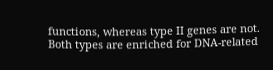functions, whereas type II genes are not. Both types are enriched for DNA-related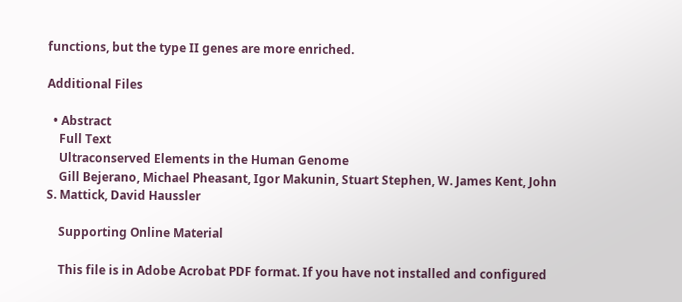functions, but the type II genes are more enriched.

Additional Files

  • Abstract
    Full Text
    Ultraconserved Elements in the Human Genome
    Gill Bejerano, Michael Pheasant, Igor Makunin, Stuart Stephen, W. James Kent, John S. Mattick, David Haussler

    Supporting Online Material

    This file is in Adobe Acrobat PDF format. If you have not installed and configured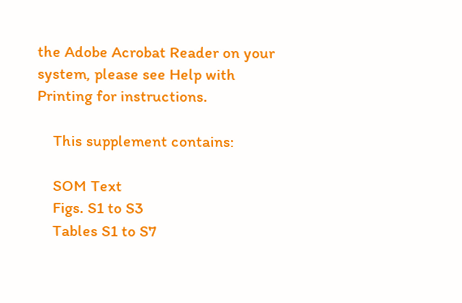the Adobe Acrobat Reader on your system, please see Help with Printing for instructions.

    This supplement contains:

    SOM Text
    Figs. S1 to S3
    Tables S1 to S7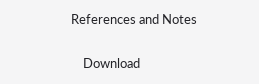References and Notes

    Download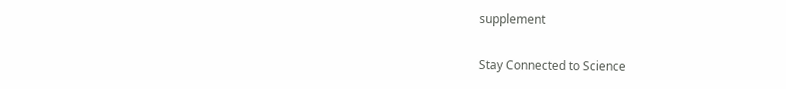supplement

Stay Connected to Science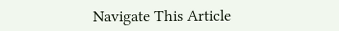Navigate This Article